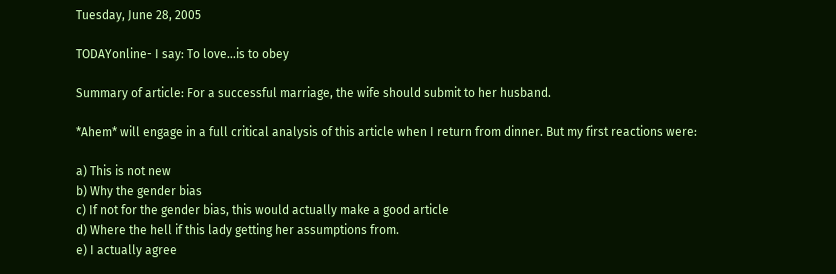Tuesday, June 28, 2005

TODAYonline- I say: To love...is to obey

Summary of article: For a successful marriage, the wife should submit to her husband.

*Ahem* will engage in a full critical analysis of this article when I return from dinner. But my first reactions were:

a) This is not new
b) Why the gender bias
c) If not for the gender bias, this would actually make a good article
d) Where the hell if this lady getting her assumptions from.
e) I actually agree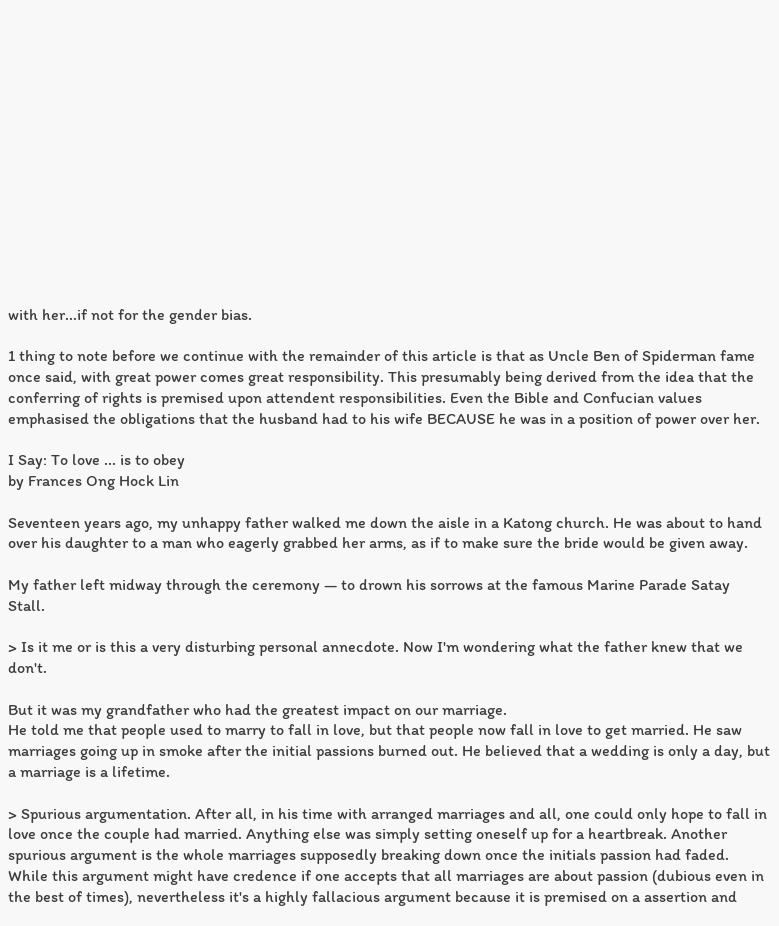with her...if not for the gender bias.

1 thing to note before we continue with the remainder of this article is that as Uncle Ben of Spiderman fame once said, with great power comes great responsibility. This presumably being derived from the idea that the conferring of rights is premised upon attendent responsibilities. Even the Bible and Confucian values emphasised the obligations that the husband had to his wife BECAUSE he was in a position of power over her.

I Say: To love ... is to obey
by Frances Ong Hock Lin

Seventeen years ago, my unhappy father walked me down the aisle in a Katong church. He was about to hand over his daughter to a man who eagerly grabbed her arms, as if to make sure the bride would be given away.

My father left midway through the ceremony — to drown his sorrows at the famous Marine Parade Satay Stall.

> Is it me or is this a very disturbing personal annecdote. Now I'm wondering what the father knew that we don't.

But it was my grandfather who had the greatest impact on our marriage.
He told me that people used to marry to fall in love, but that people now fall in love to get married. He saw marriages going up in smoke after the initial passions burned out. He believed that a wedding is only a day, but a marriage is a lifetime.

> Spurious argumentation. After all, in his time with arranged marriages and all, one could only hope to fall in love once the couple had married. Anything else was simply setting oneself up for a heartbreak. Another spurious argument is the whole marriages supposedly breaking down once the initials passion had faded. While this argument might have credence if one accepts that all marriages are about passion (dubious even in the best of times), nevertheless it's a highly fallacious argument because it is premised on a assertion and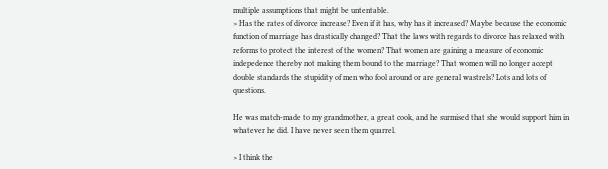multiple assumptions that might be untentable.
> Has the rates of divorce increase? Even if it has, why has it increased? Maybe because the economic function of marriage has drastically changed? That the laws with regards to divorce has relaxed with reforms to protect the interest of the women? That women are gaining a measure of economic indepedence thereby not making them bound to the marriage? That women will no longer accept double standards the stupidity of men who fool around or are general wastrels? Lots and lots of questions.

He was match-made to my grandmother, a great cook, and he surmised that she would support him in whatever he did. I have never seen them quarrel.

> I think the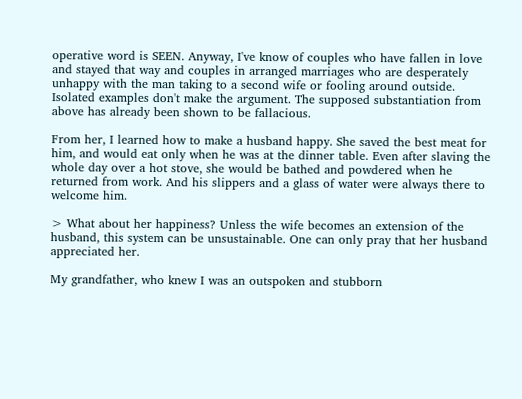operative word is SEEN. Anyway, I've know of couples who have fallen in love and stayed that way and couples in arranged marriages who are desperately unhappy with the man taking to a second wife or fooling around outside. Isolated examples don't make the argument. The supposed substantiation from above has already been shown to be fallacious.

From her, I learned how to make a husband happy. She saved the best meat for him, and would eat only when he was at the dinner table. Even after slaving the whole day over a hot stove, she would be bathed and powdered when he returned from work. And his slippers and a glass of water were always there to welcome him.

> What about her happiness? Unless the wife becomes an extension of the husband, this system can be unsustainable. One can only pray that her husband appreciated her.

My grandfather, who knew I was an outspoken and stubborn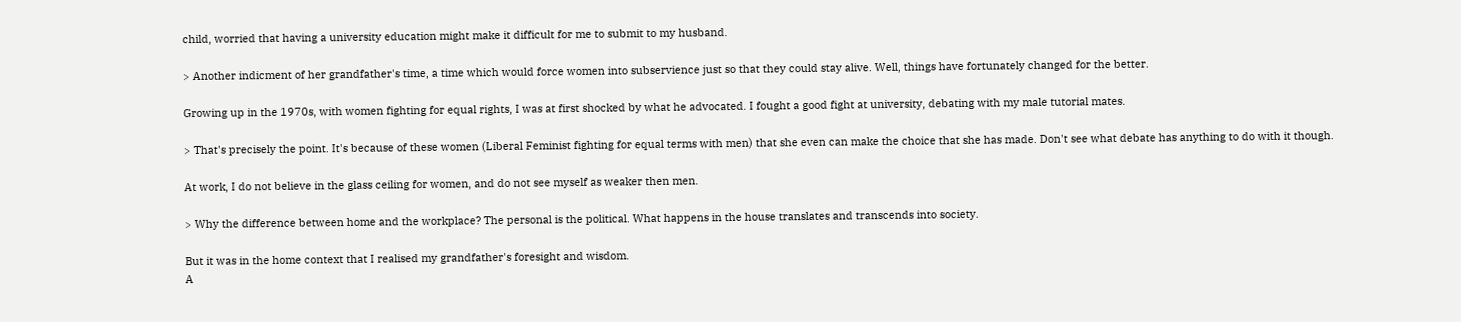child, worried that having a university education might make it difficult for me to submit to my husband.

> Another indicment of her grandfather's time, a time which would force women into subservience just so that they could stay alive. Well, things have fortunately changed for the better.

Growing up in the 1970s, with women fighting for equal rights, I was at first shocked by what he advocated. I fought a good fight at university, debating with my male tutorial mates.

> That's precisely the point. It's because of these women (Liberal Feminist fighting for equal terms with men) that she even can make the choice that she has made. Don't see what debate has anything to do with it though.

At work, I do not believe in the glass ceiling for women, and do not see myself as weaker then men.

> Why the difference between home and the workplace? The personal is the political. What happens in the house translates and transcends into society.

But it was in the home context that I realised my grandfather's foresight and wisdom.
A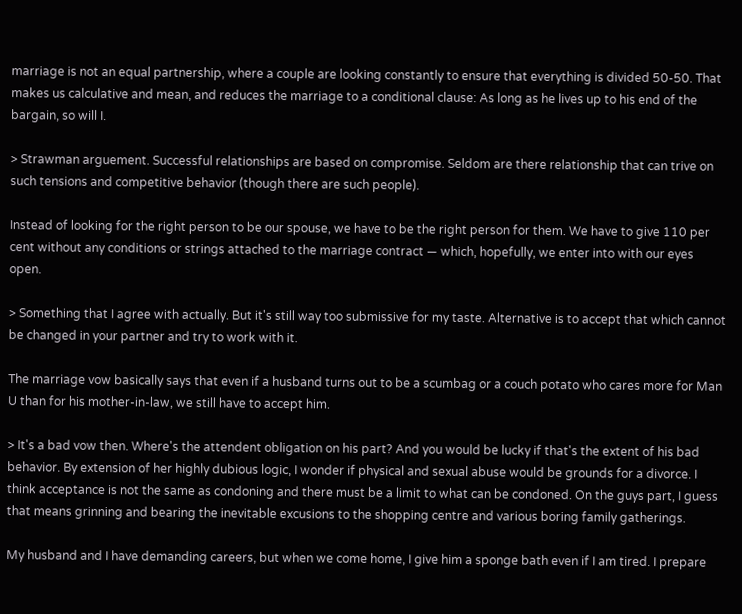marriage is not an equal partnership, where a couple are looking constantly to ensure that everything is divided 50-50. That makes us calculative and mean, and reduces the marriage to a conditional clause: As long as he lives up to his end of the bargain, so will I.

> Strawman arguement. Successful relationships are based on compromise. Seldom are there relationship that can trive on such tensions and competitive behavior (though there are such people).

Instead of looking for the right person to be our spouse, we have to be the right person for them. We have to give 110 per cent without any conditions or strings attached to the marriage contract — which, hopefully, we enter into with our eyes open.

> Something that I agree with actually. But it's still way too submissive for my taste. Alternative is to accept that which cannot be changed in your partner and try to work with it.

The marriage vow basically says that even if a husband turns out to be a scumbag or a couch potato who cares more for Man U than for his mother-in-law, we still have to accept him.

> It's a bad vow then. Where's the attendent obligation on his part? And you would be lucky if that's the extent of his bad behavior. By extension of her highly dubious logic, I wonder if physical and sexual abuse would be grounds for a divorce. I think acceptance is not the same as condoning and there must be a limit to what can be condoned. On the guys part, I guess that means grinning and bearing the inevitable excusions to the shopping centre and various boring family gatherings.

My husband and I have demanding careers, but when we come home, I give him a sponge bath even if I am tired. I prepare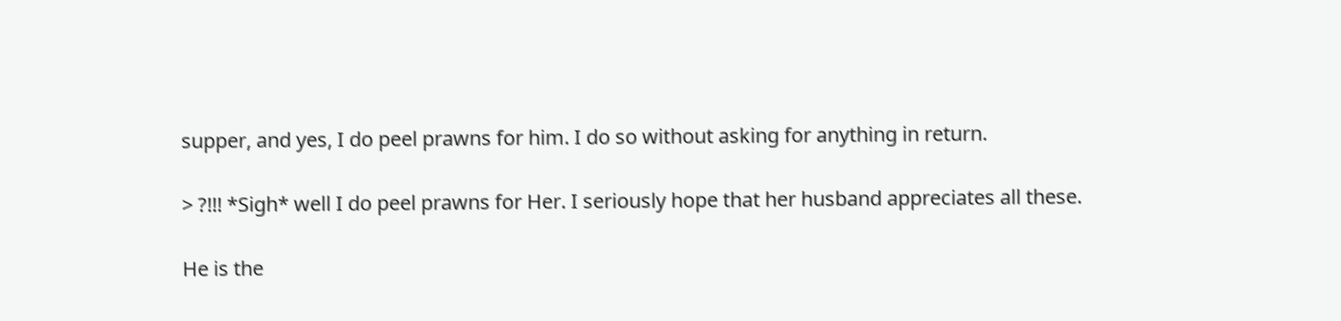supper, and yes, I do peel prawns for him. I do so without asking for anything in return.

> ?!!! *Sigh* well I do peel prawns for Her. I seriously hope that her husband appreciates all these.

He is the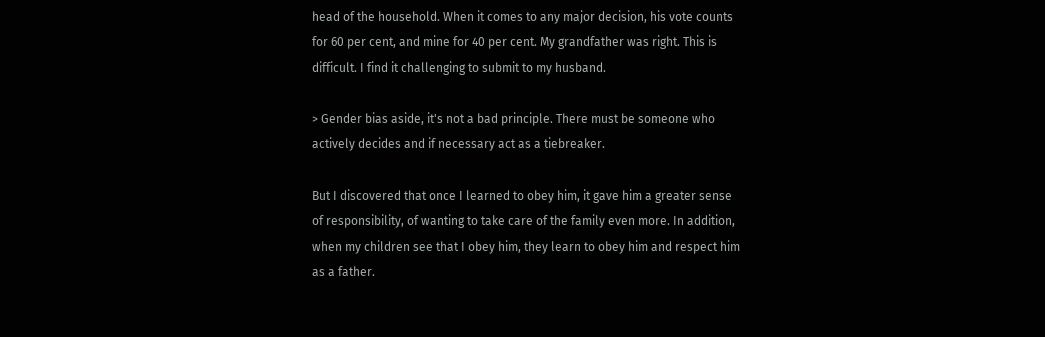head of the household. When it comes to any major decision, his vote counts for 60 per cent, and mine for 40 per cent. My grandfather was right. This is difficult. I find it challenging to submit to my husband.

> Gender bias aside, it's not a bad principle. There must be someone who actively decides and if necessary act as a tiebreaker.

But I discovered that once I learned to obey him, it gave him a greater sense of responsibility, of wanting to take care of the family even more. In addition, when my children see that I obey him, they learn to obey him and respect him as a father.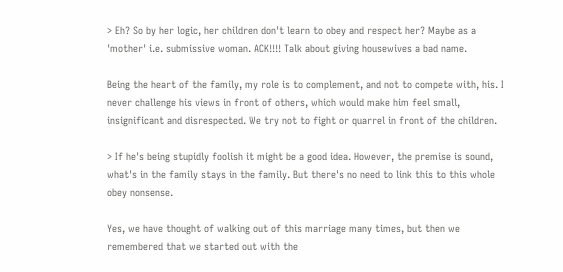> Eh? So by her logic, her children don't learn to obey and respect her? Maybe as a 'mother' i.e. submissive woman. ACK!!!! Talk about giving housewives a bad name.

Being the heart of the family, my role is to complement, and not to compete with, his. I never challenge his views in front of others, which would make him feel small, insignificant and disrespected. We try not to fight or quarrel in front of the children.

> If he's being stupidly foolish it might be a good idea. However, the premise is sound, what's in the family stays in the family. But there's no need to link this to this whole obey nonsense.

Yes, we have thought of walking out of this marriage many times, but then we remembered that we started out with the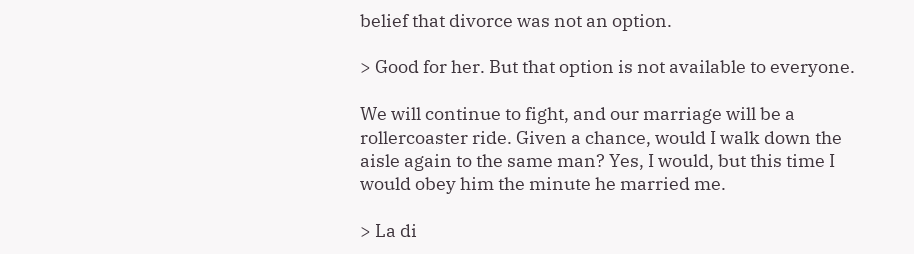belief that divorce was not an option.

> Good for her. But that option is not available to everyone.

We will continue to fight, and our marriage will be a rollercoaster ride. Given a chance, would I walk down the aisle again to the same man? Yes, I would, but this time I would obey him the minute he married me.

> La di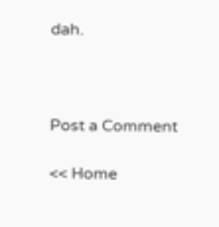dah.



Post a Comment

<< Home